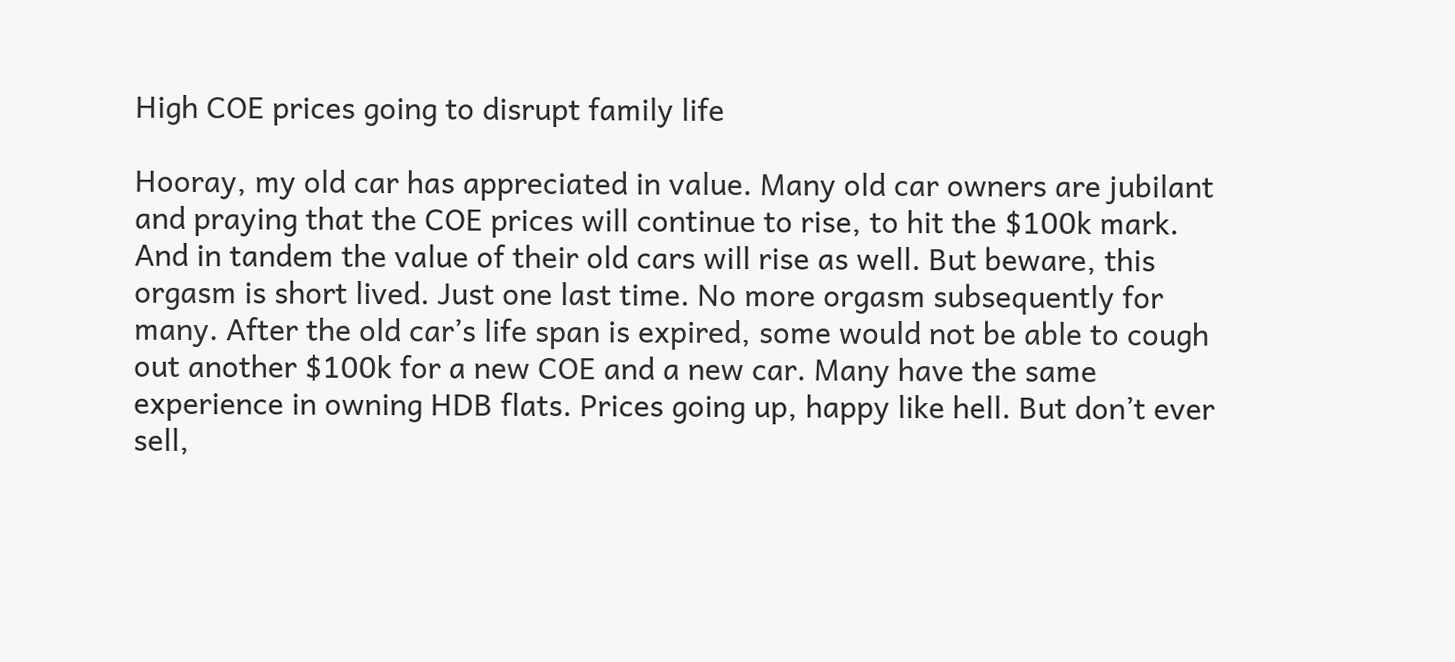High COE prices going to disrupt family life

Hooray, my old car has appreciated in value. Many old car owners are jubilant and praying that the COE prices will continue to rise, to hit the $100k mark. And in tandem the value of their old cars will rise as well. But beware, this orgasm is short lived. Just one last time. No more orgasm subsequently for many. After the old car’s life span is expired, some would not be able to cough out another $100k for a new COE and a new car. Many have the same experience in owning HDB flats. Prices going up, happy like hell. But don’t ever sell,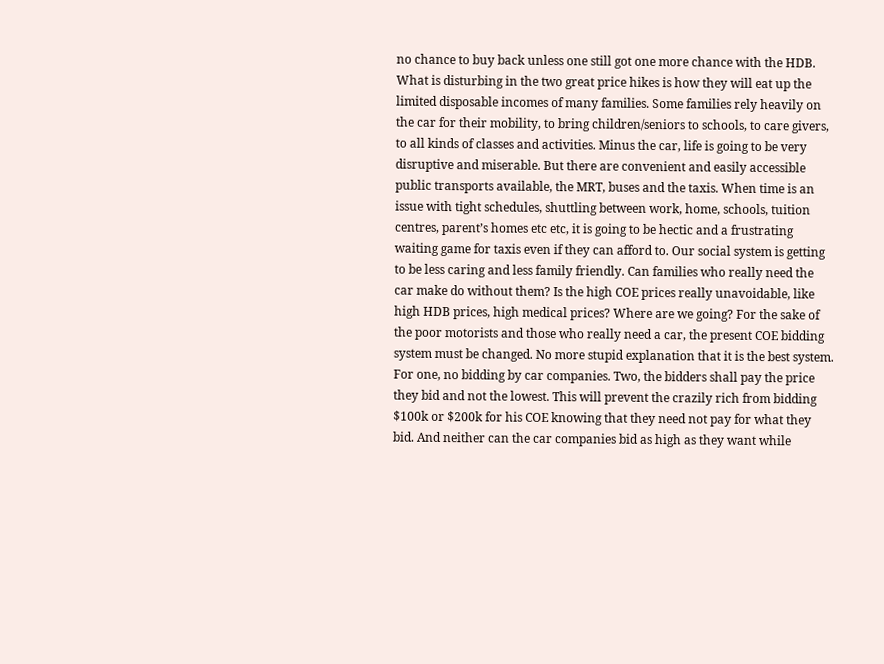no chance to buy back unless one still got one more chance with the HDB. What is disturbing in the two great price hikes is how they will eat up the limited disposable incomes of many families. Some families rely heavily on the car for their mobility, to bring children/seniors to schools, to care givers, to all kinds of classes and activities. Minus the car, life is going to be very disruptive and miserable. But there are convenient and easily accessible public transports available, the MRT, buses and the taxis. When time is an issue with tight schedules, shuttling between work, home, schools, tuition centres, parent’s homes etc etc, it is going to be hectic and a frustrating waiting game for taxis even if they can afford to. Our social system is getting to be less caring and less family friendly. Can families who really need the car make do without them? Is the high COE prices really unavoidable, like high HDB prices, high medical prices? Where are we going? For the sake of the poor motorists and those who really need a car, the present COE bidding system must be changed. No more stupid explanation that it is the best system. For one, no bidding by car companies. Two, the bidders shall pay the price they bid and not the lowest. This will prevent the crazily rich from bidding $100k or $200k for his COE knowing that they need not pay for what they bid. And neither can the car companies bid as high as they want while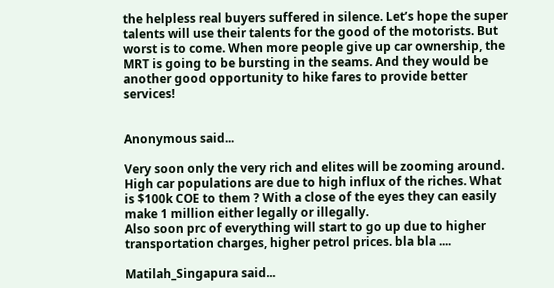the helpless real buyers suffered in silence. Let’s hope the super talents will use their talents for the good of the motorists. But worst is to come. When more people give up car ownership, the MRT is going to be bursting in the seams. And they would be another good opportunity to hike fares to provide better services!


Anonymous said...

Very soon only the very rich and elites will be zooming around. High car populations are due to high influx of the riches. What is $100k COE to them ? With a close of the eyes they can easily make 1 million either legally or illegally.
Also soon prc of everything will start to go up due to higher transportation charges, higher petrol prices. bla bla ....

Matilah_Singapura said...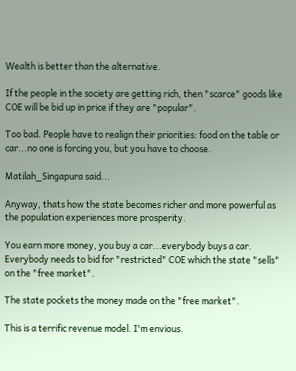Wealth is better than the alternative.

If the people in the society are getting rich, then "scarce" goods like COE will be bid up in price if they are "popular".

Too bad. People have to realign their priorities: food on the table or car...no one is forcing you, but you have to choose.

Matilah_Singapura said...

Anyway, thats how the state becomes richer and more powerful as the population experiences more prosperity.

You earn more money, you buy a car...everybody buys a car. Everybody needs to bid for "restricted" COE which the state "sells" on the "free market".

The state pockets the money made on the "free market".

This is a terrific revenue model. I'm envious.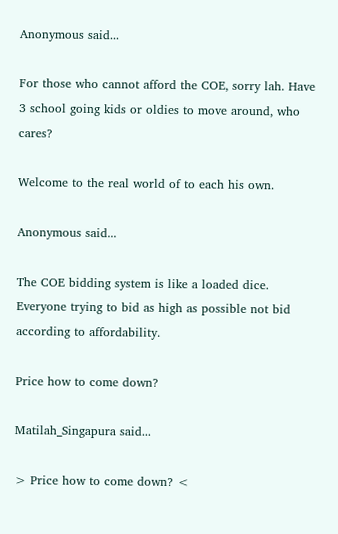Anonymous said...

For those who cannot afford the COE, sorry lah. Have 3 school going kids or oldies to move around, who cares?

Welcome to the real world of to each his own.

Anonymous said...

The COE bidding system is like a loaded dice. Everyone trying to bid as high as possible not bid according to affordability.

Price how to come down?

Matilah_Singapura said...

> Price how to come down? <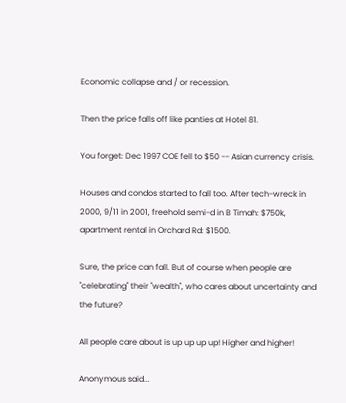Economic collapse and / or recession.

Then the price falls off like panties at Hotel 81.

You forget: Dec 1997 COE fell to $50 -- Asian currency crisis.

Houses and condos started to fall too. After tech-wreck in 2000, 9/11 in 2001, freehold semi-d in B Timah: $750k, apartment rental in Orchard Rd: $1500.

Sure, the price can fall. But of course when people are "celebrating" their "wealth", who cares about uncertainty and the future?

All people care about is up up up up! Higher and higher!

Anonymous said...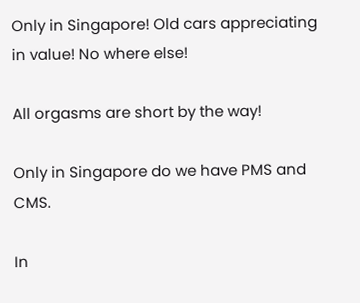Only in Singapore! Old cars appreciating in value! No where else!

All orgasms are short by the way!

Only in Singapore do we have PMS and CMS.

In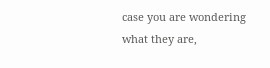case you are wondering what they are,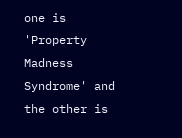one is 'Property Madness Syndrome' and the other is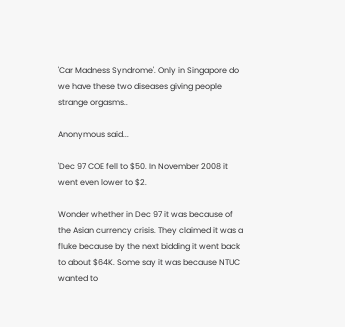'Car Madness Syndrome'. Only in Singapore do we have these two diseases giving people strange orgasms..

Anonymous said...

'Dec 97 COE fell to $50. In November 2008 it went even lower to $2.

Wonder whether in Dec 97 it was because of the Asian currency crisis. They claimed it was a fluke because by the next bidding it went back to about $64K. Some say it was because NTUC wanted to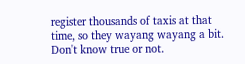register thousands of taxis at that time, so they wayang wayang a bit. Don't know true or not.